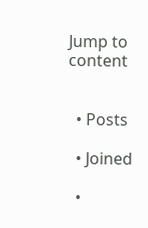Jump to content


  • Posts

  • Joined

  •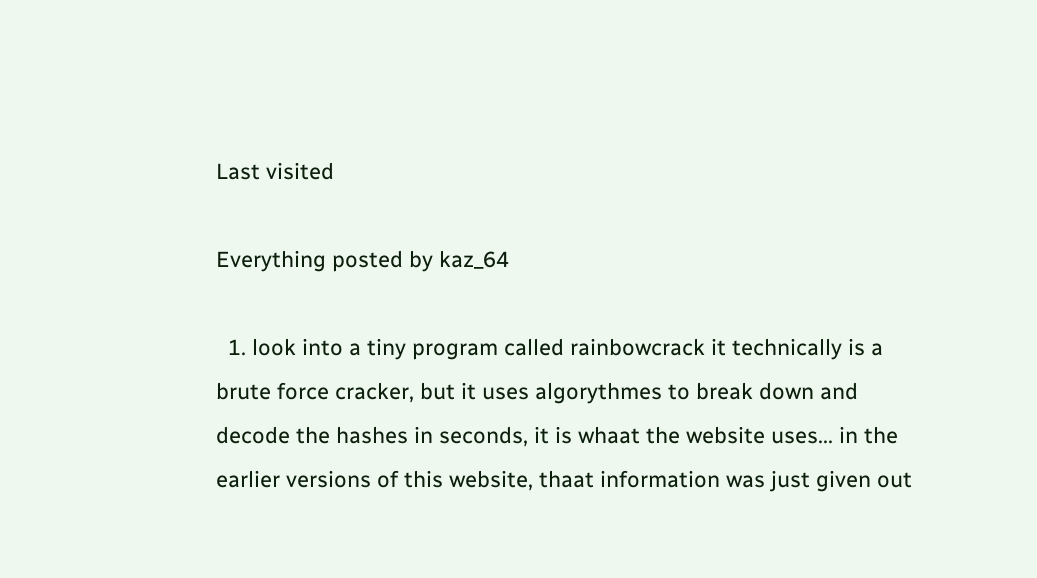Last visited

Everything posted by kaz_64

  1. look into a tiny program called rainbowcrack it technically is a brute force cracker, but it uses algorythmes to break down and decode the hashes in seconds, it is whaat the website uses... in the earlier versions of this website, thaat information was just given out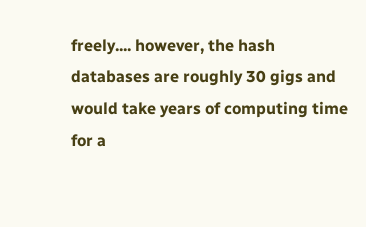freely.... however, the hash databases are roughly 30 gigs and would take years of computing time for a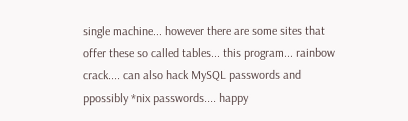single machine... however there are some sites that offer these so called tables... this program... rainbow crack.... can also hack MySQL passwords and ppossibly *nix passwords.... happy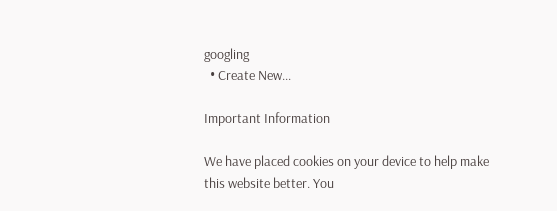googling
  • Create New...

Important Information

We have placed cookies on your device to help make this website better. You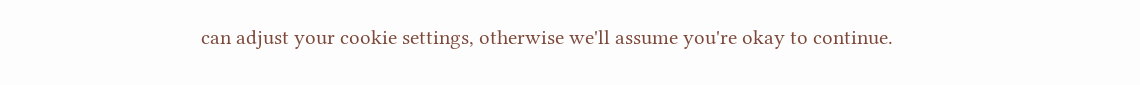can adjust your cookie settings, otherwise we'll assume you're okay to continue.